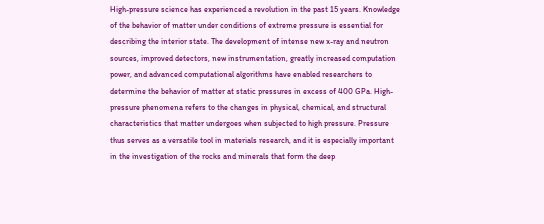High-pressure science has experienced a revolution in the past 15 years. Knowledge of the behavior of matter under conditions of extreme pressure is essential for describing the interior state. The development of intense new x-ray and neutron sources, improved detectors, new instrumentation, greatly increased computation power, and advanced computational algorithms have enabled researchers to determine the behavior of matter at static pressures in excess of 400 GPa. High-pressure phenomena refers to the changes in physical, chemical, and structural characteristics that matter undergoes when subjected to high pressure. Pressure thus serves as a versatile tool in materials research, and it is especially important in the investigation of the rocks and minerals that form the deep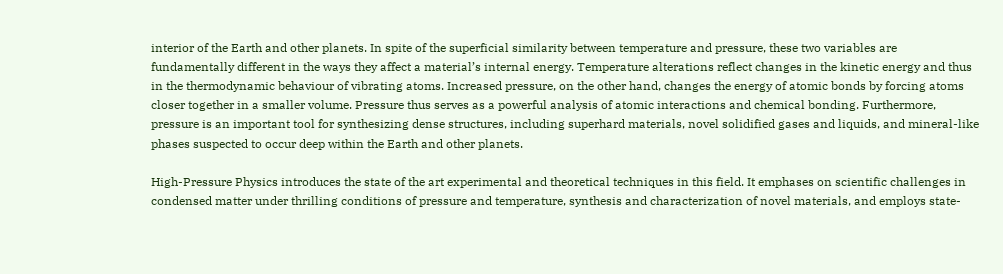interior of the Earth and other planets. In spite of the superficial similarity between temperature and pressure, these two variables are fundamentally different in the ways they affect a material’s internal energy. Temperature alterations reflect changes in the kinetic energy and thus in the thermodynamic behaviour of vibrating atoms. Increased pressure, on the other hand, changes the energy of atomic bonds by forcing atoms closer together in a smaller volume. Pressure thus serves as a powerful analysis of atomic interactions and chemical bonding. Furthermore, pressure is an important tool for synthesizing dense structures, including superhard materials, novel solidified gases and liquids, and mineral-like phases suspected to occur deep within the Earth and other planets.

High-Pressure Physics introduces the state of the art experimental and theoretical techniques in this field. It emphases on scientific challenges in condensed matter under thrilling conditions of pressure and temperature, synthesis and characterization of novel materials, and employs state-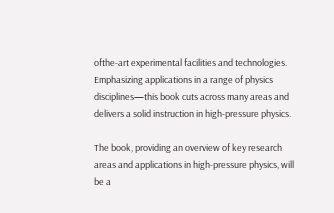ofthe-art experimental facilities and technologies. Emphasizing applications in a range of physics disciplines—this book cuts across many areas and delivers a solid instruction in high-pressure physics.

The book, providing an overview of key research areas and applications in high-pressure physics, will be a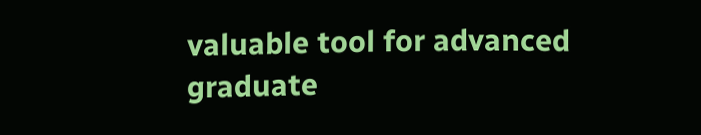valuable tool for advanced graduate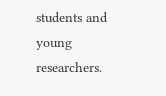students and young researchers.